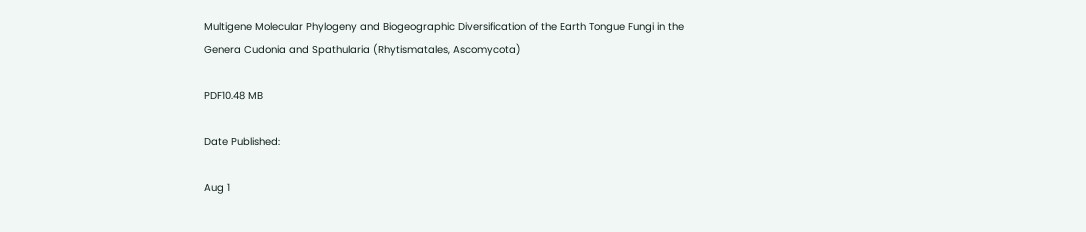Multigene Molecular Phylogeny and Biogeographic Diversification of the Earth Tongue Fungi in the Genera Cudonia and Spathularia (Rhytismatales, Ascomycota)

PDF10.48 MB

Date Published:

Aug 1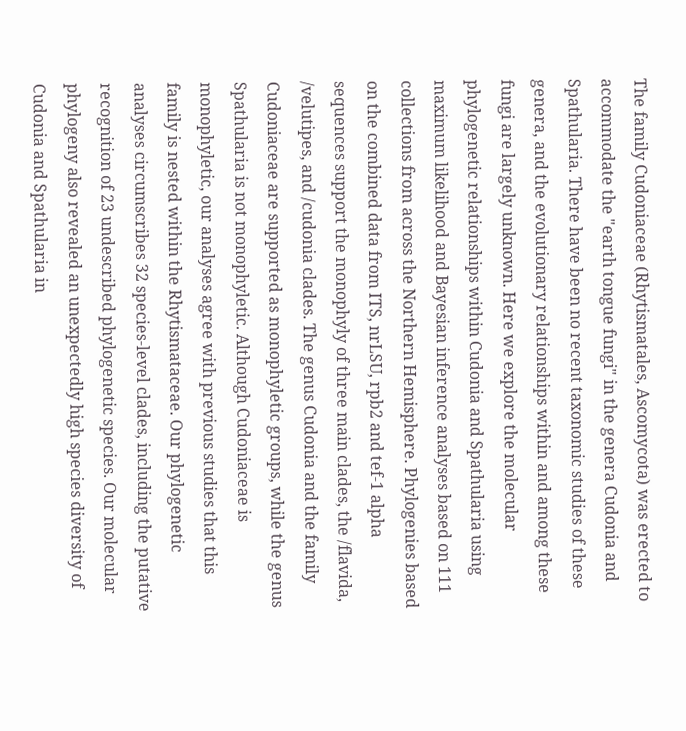The family Cudoniaceae (Rhytismatales, Ascomycota) was erected to accommodate the "earth tongue fungi" in the genera Cudonia and Spathularia. There have been no recent taxonomic studies of these genera, and the evolutionary relationships within and among these fungi are largely unknown. Here we explore the molecular phylogenetic relationships within Cudonia and Spathularia using maximum likelihood and Bayesian inference analyses based on 111 collections from across the Northern Hemisphere. Phylogenies based on the combined data from ITS, nrLSU, rpb2 and tef-1 alpha sequences support the monophyly of three main clades, the /flavida, /velutipes, and /cudonia clades. The genus Cudonia and the family Cudoniaceae are supported as monophyletic groups, while the genus Spathularia is not monophyletic. Although Cudoniaceae is monophyletic, our analyses agree with previous studies that this family is nested within the Rhytismataceae. Our phylogenetic analyses circumscribes 32 species-level clades, including the putative recognition of 23 undescribed phylogenetic species. Our molecular phylogeny also revealed an unexpectedly high species diversity of Cudonia and Spathularia in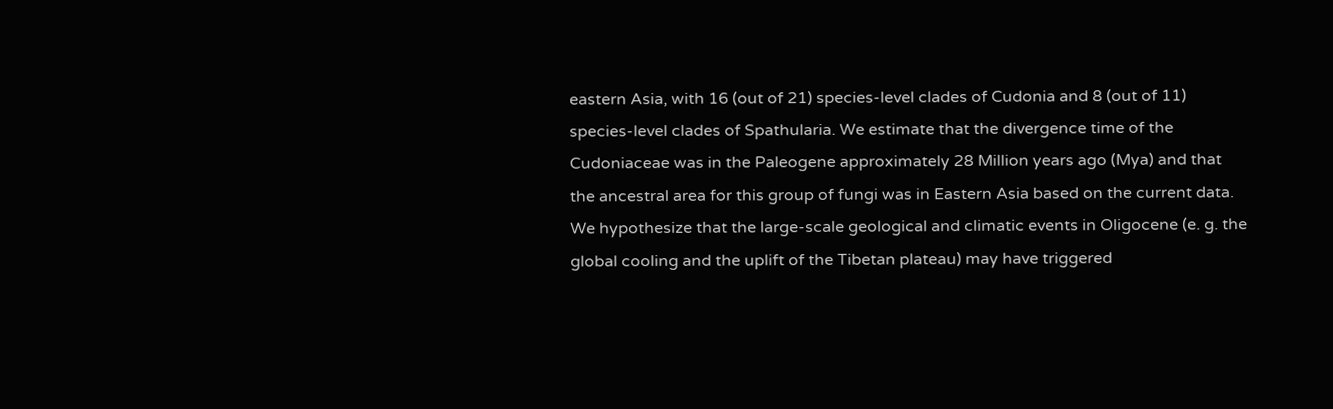eastern Asia, with 16 (out of 21) species-level clades of Cudonia and 8 (out of 11) species-level clades of Spathularia. We estimate that the divergence time of the Cudoniaceae was in the Paleogene approximately 28 Million years ago (Mya) and that the ancestral area for this group of fungi was in Eastern Asia based on the current data. We hypothesize that the large-scale geological and climatic events in Oligocene (e. g. the global cooling and the uplift of the Tibetan plateau) may have triggered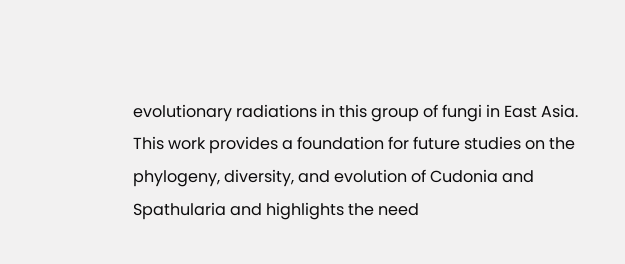evolutionary radiations in this group of fungi in East Asia. This work provides a foundation for future studies on the phylogeny, diversity, and evolution of Cudonia and Spathularia and highlights the need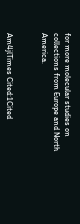for more molecular studies on collections from Europe and North America.


Am4jlTimes Cited:1Cited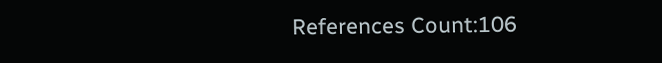References Count:106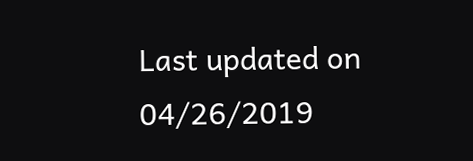Last updated on 04/26/2019